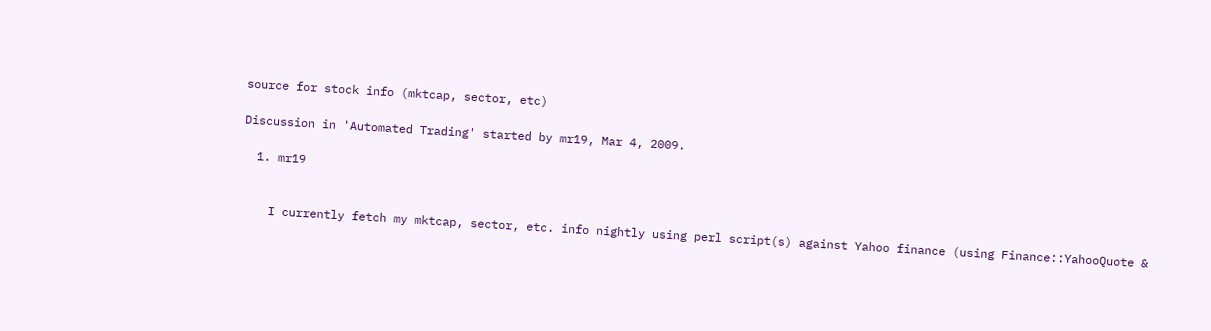source for stock info (mktcap, sector, etc)

Discussion in 'Automated Trading' started by mr19, Mar 4, 2009.

  1. mr19


    I currently fetch my mktcap, sector, etc. info nightly using perl script(s) against Yahoo finance (using Finance::YahooQuote &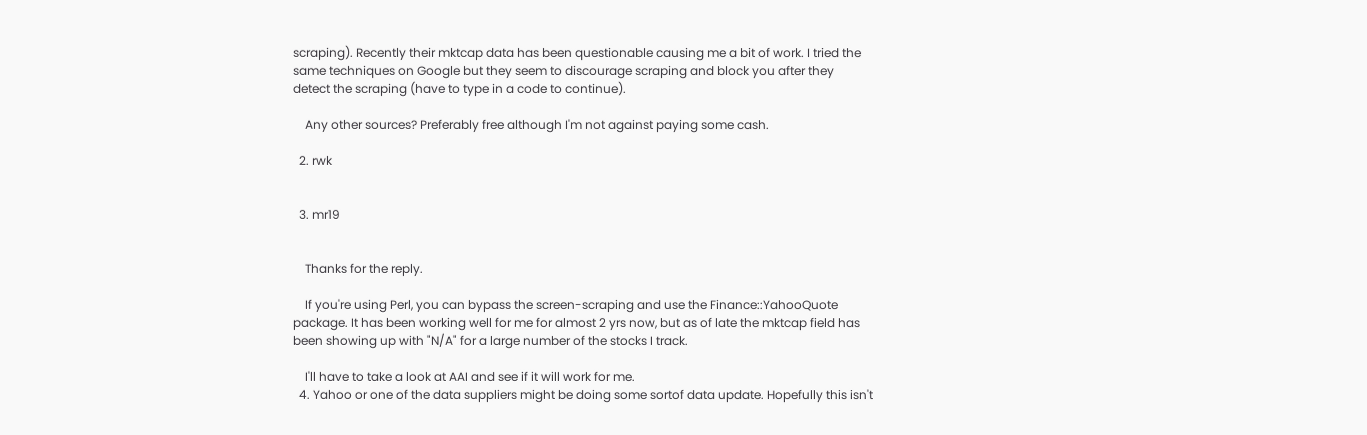scraping). Recently their mktcap data has been questionable causing me a bit of work. I tried the same techniques on Google but they seem to discourage scraping and block you after they detect the scraping (have to type in a code to continue).

    Any other sources? Preferably free although I'm not against paying some cash.

  2. rwk


  3. mr19


    Thanks for the reply.

    If you're using Perl, you can bypass the screen-scraping and use the Finance::YahooQuote package. It has been working well for me for almost 2 yrs now, but as of late the mktcap field has been showing up with "N/A" for a large number of the stocks I track.

    I'll have to take a look at AAI and see if it will work for me.
  4. Yahoo or one of the data suppliers might be doing some sortof data update. Hopefully this isn't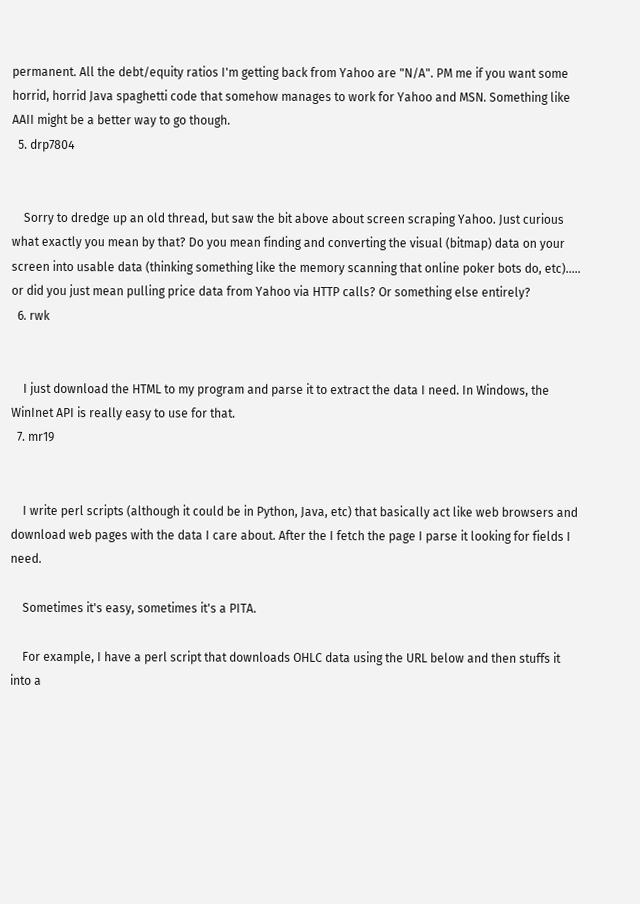permanent. All the debt/equity ratios I'm getting back from Yahoo are "N/A". PM me if you want some horrid, horrid Java spaghetti code that somehow manages to work for Yahoo and MSN. Something like AAII might be a better way to go though.
  5. drp7804


    Sorry to dredge up an old thread, but saw the bit above about screen scraping Yahoo. Just curious what exactly you mean by that? Do you mean finding and converting the visual (bitmap) data on your screen into usable data (thinking something like the memory scanning that online poker bots do, etc)..... or did you just mean pulling price data from Yahoo via HTTP calls? Or something else entirely?
  6. rwk


    I just download the HTML to my program and parse it to extract the data I need. In Windows, the WinInet API is really easy to use for that.
  7. mr19


    I write perl scripts (although it could be in Python, Java, etc) that basically act like web browsers and download web pages with the data I care about. After the I fetch the page I parse it looking for fields I need.

    Sometimes it's easy, sometimes it's a PITA.

    For example, I have a perl script that downloads OHLC data using the URL below and then stuffs it into a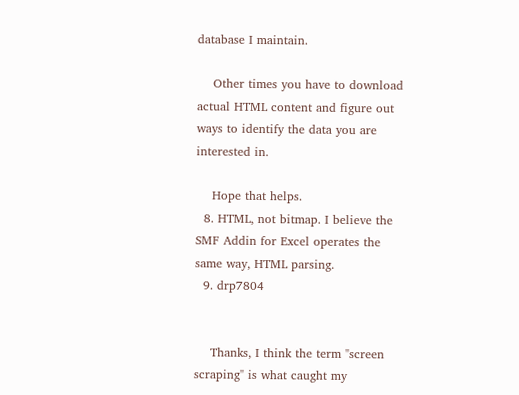database I maintain.

    Other times you have to download actual HTML content and figure out ways to identify the data you are interested in.

    Hope that helps.
  8. HTML, not bitmap. I believe the SMF Addin for Excel operates the same way, HTML parsing.
  9. drp7804


    Thanks, I think the term "screen scraping" is what caught my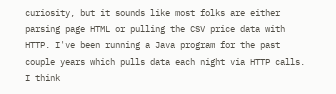curiosity, but it sounds like most folks are either parsing page HTML or pulling the CSV price data with HTTP. I've been running a Java program for the past couple years which pulls data each night via HTTP calls. I think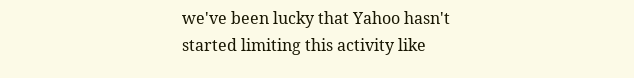we've been lucky that Yahoo hasn't started limiting this activity like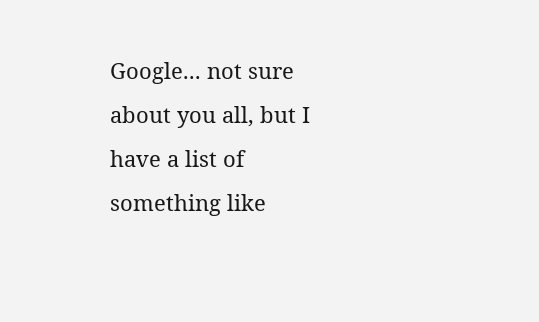Google... not sure about you all, but I have a list of something like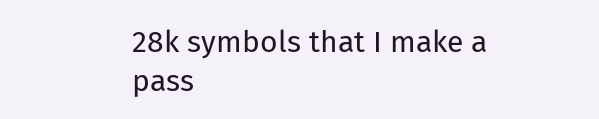28k symbols that I make a pass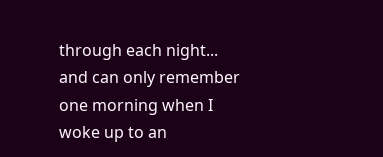through each night... and can only remember one morning when I woke up to an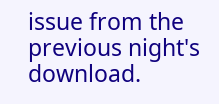issue from the previous night's download.